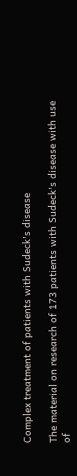Complex treatment of patients with Sudeck's disease

The material on research of 173 patients with Sudeck's disease with use of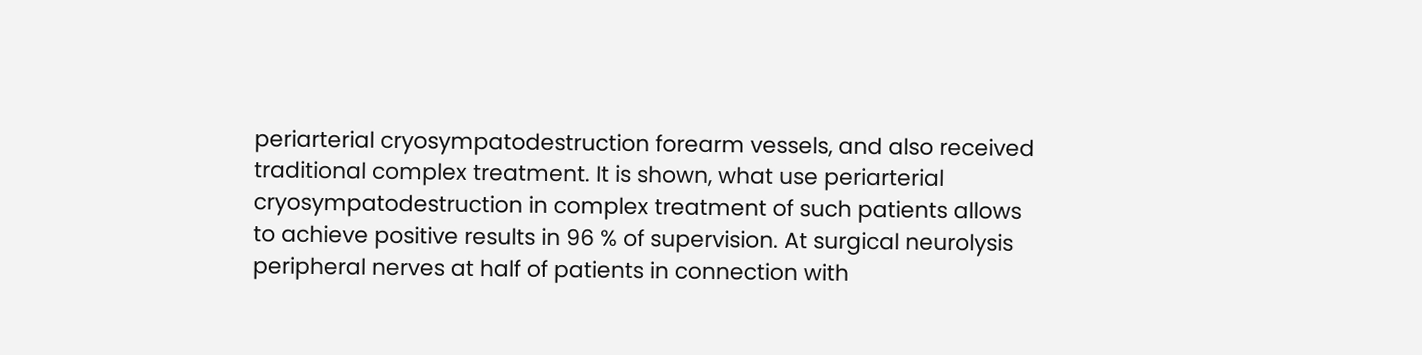periarterial cryosympatodestruction forearm vessels, and also received traditional complex treatment. It is shown, what use periarterial cryosympatodestruction in complex treatment of such patients allows to achieve positive results in 96 % of supervision. At surgical neurolysis peripheral nerves at half of patients in connection with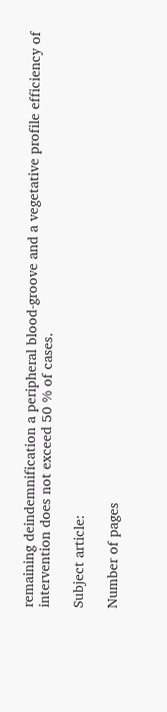remaining deindemnification a peripheral blood-groove and a vegetative profile efficiency of intervention does not exceed 50 % of cases.

Subject article:

Number of pages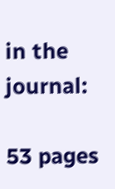in the journal:

53 pages